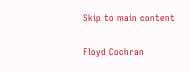Skip to main content

Floyd Cochran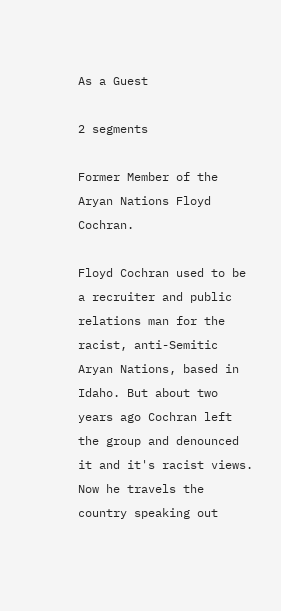As a Guest

2 segments

Former Member of the Aryan Nations Floyd Cochran.

Floyd Cochran used to be a recruiter and public relations man for the racist, anti-Semitic Aryan Nations, based in Idaho. But about two years ago Cochran left the group and denounced it and it's racist views. Now he travels the country speaking out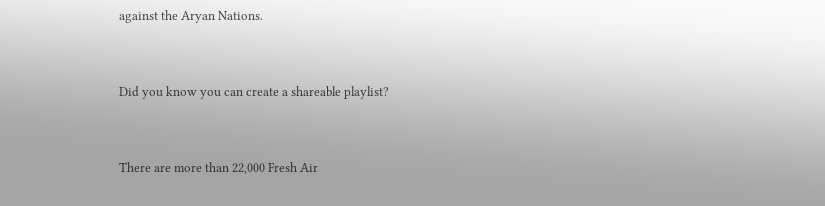against the Aryan Nations.


Did you know you can create a shareable playlist?


There are more than 22,000 Fresh Air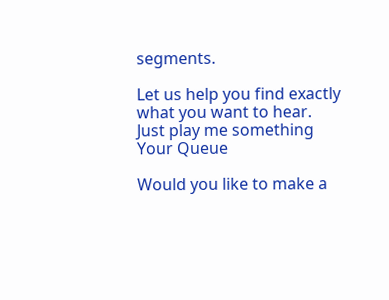segments.

Let us help you find exactly what you want to hear.
Just play me something
Your Queue

Would you like to make a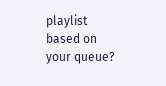playlist based on your queue?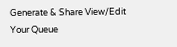Generate & Share View/Edit Your Queue